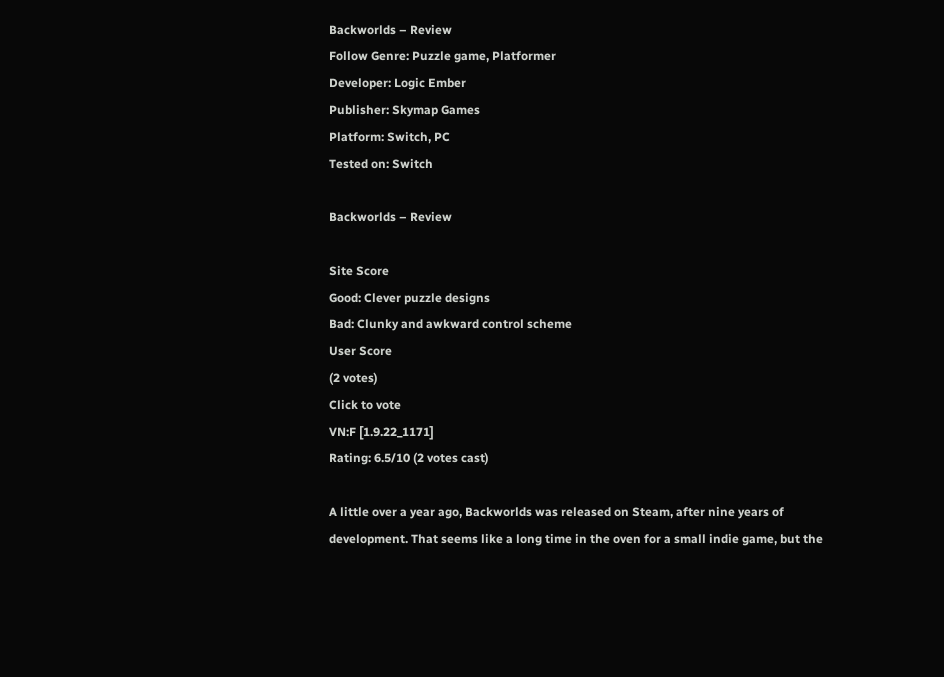Backworlds – Review
Follow Genre: Puzzle game, Platformer
Developer: Logic Ember
Publisher: Skymap Games
Platform: Switch, PC
Tested on: Switch

Backworlds – Review

Site Score
Good: Clever puzzle designs
Bad: Clunky and awkward control scheme
User Score
(2 votes)
Click to vote
VN:F [1.9.22_1171]
Rating: 6.5/10 (2 votes cast)

A little over a year ago, Backworlds was released on Steam, after nine years of development. That seems like a long time in the oven for a small indie game, but the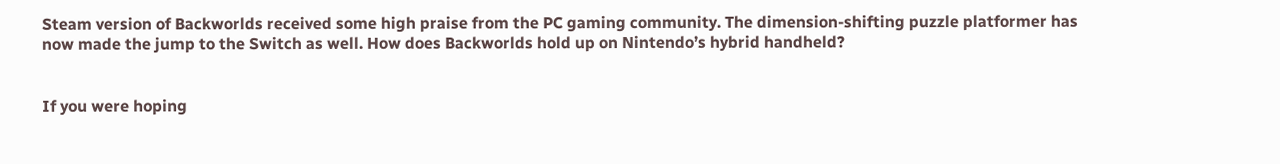Steam version of Backworlds received some high praise from the PC gaming community. The dimension-shifting puzzle platformer has now made the jump to the Switch as well. How does Backworlds hold up on Nintendo’s hybrid handheld?


If you were hoping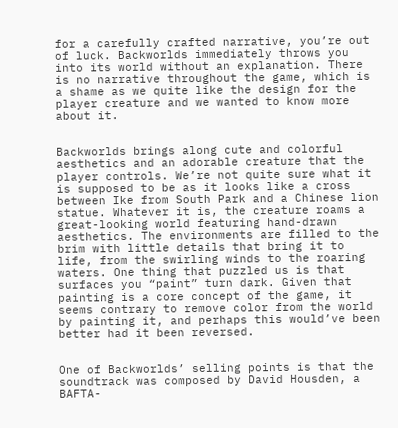for a carefully crafted narrative, you’re out of luck. Backworlds immediately throws you into its world without an explanation. There is no narrative throughout the game, which is a shame as we quite like the design for the player creature and we wanted to know more about it.


Backworlds brings along cute and colorful aesthetics and an adorable creature that the player controls. We’re not quite sure what it is supposed to be as it looks like a cross between Ike from South Park and a Chinese lion statue. Whatever it is, the creature roams a great-looking world featuring hand-drawn aesthetics. The environments are filled to the brim with little details that bring it to life, from the swirling winds to the roaring waters. One thing that puzzled us is that surfaces you “paint” turn dark. Given that painting is a core concept of the game, it seems contrary to remove color from the world by painting it, and perhaps this would’ve been better had it been reversed.


One of Backworlds’ selling points is that the soundtrack was composed by David Housden, a BAFTA-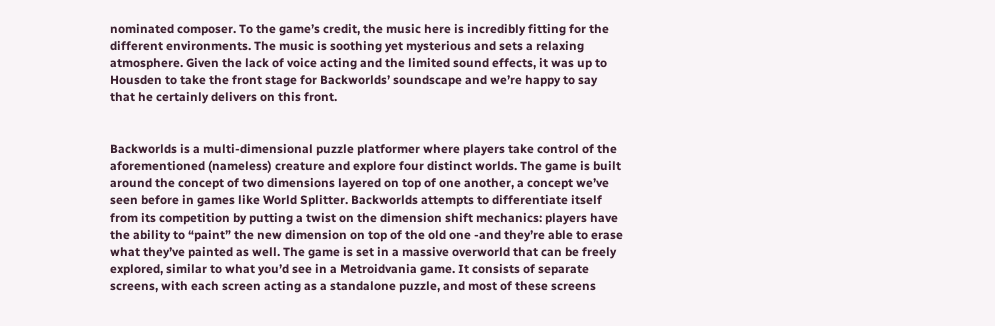nominated composer. To the game’s credit, the music here is incredibly fitting for the different environments. The music is soothing yet mysterious and sets a relaxing atmosphere. Given the lack of voice acting and the limited sound effects, it was up to Housden to take the front stage for Backworlds’ soundscape and we’re happy to say that he certainly delivers on this front.


Backworlds is a multi-dimensional puzzle platformer where players take control of the aforementioned (nameless) creature and explore four distinct worlds. The game is built around the concept of two dimensions layered on top of one another, a concept we’ve seen before in games like World Splitter. Backworlds attempts to differentiate itself from its competition by putting a twist on the dimension shift mechanics: players have the ability to “paint” the new dimension on top of the old one -and they’re able to erase what they’ve painted as well. The game is set in a massive overworld that can be freely explored, similar to what you’d see in a Metroidvania game. It consists of separate screens, with each screen acting as a standalone puzzle, and most of these screens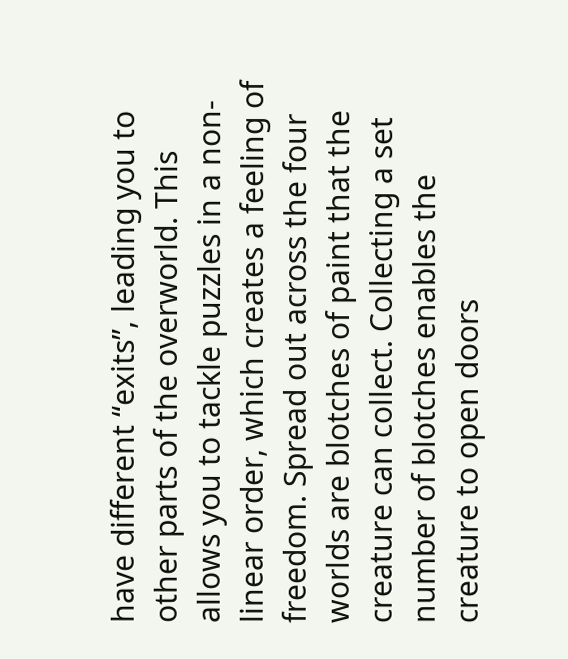have different “exits”, leading you to other parts of the overworld. This allows you to tackle puzzles in a non-linear order, which creates a feeling of freedom. Spread out across the four worlds are blotches of paint that the creature can collect. Collecting a set number of blotches enables the creature to open doors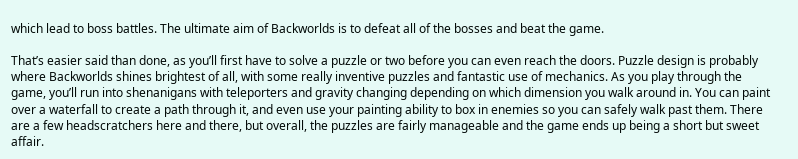which lead to boss battles. The ultimate aim of Backworlds is to defeat all of the bosses and beat the game.

That’s easier said than done, as you’ll first have to solve a puzzle or two before you can even reach the doors. Puzzle design is probably where Backworlds shines brightest of all, with some really inventive puzzles and fantastic use of mechanics. As you play through the game, you’ll run into shenanigans with teleporters and gravity changing depending on which dimension you walk around in. You can paint over a waterfall to create a path through it, and even use your painting ability to box in enemies so you can safely walk past them. There are a few headscratchers here and there, but overall, the puzzles are fairly manageable and the game ends up being a short but sweet affair.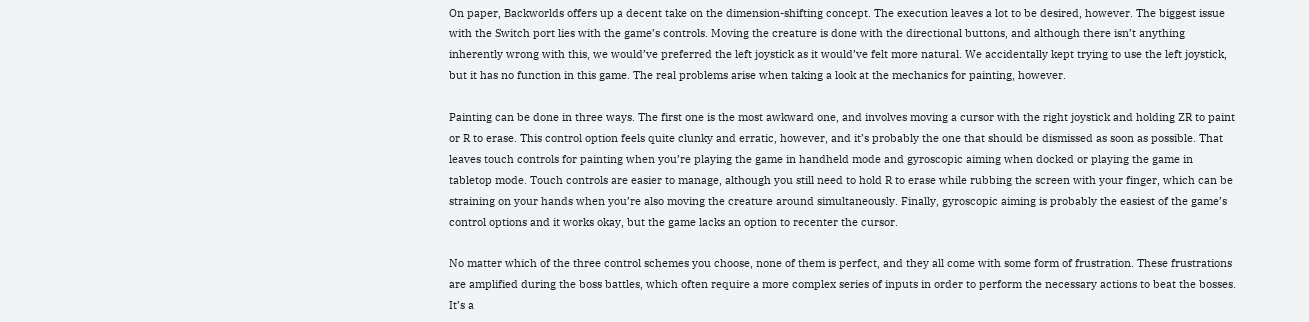On paper, Backworlds offers up a decent take on the dimension-shifting concept. The execution leaves a lot to be desired, however. The biggest issue with the Switch port lies with the game’s controls. Moving the creature is done with the directional buttons, and although there isn’t anything inherently wrong with this, we would’ve preferred the left joystick as it would’ve felt more natural. We accidentally kept trying to use the left joystick, but it has no function in this game. The real problems arise when taking a look at the mechanics for painting, however.

Painting can be done in three ways. The first one is the most awkward one, and involves moving a cursor with the right joystick and holding ZR to paint or R to erase. This control option feels quite clunky and erratic, however, and it’s probably the one that should be dismissed as soon as possible. That leaves touch controls for painting when you’re playing the game in handheld mode and gyroscopic aiming when docked or playing the game in tabletop mode. Touch controls are easier to manage, although you still need to hold R to erase while rubbing the screen with your finger, which can be straining on your hands when you’re also moving the creature around simultaneously. Finally, gyroscopic aiming is probably the easiest of the game’s control options and it works okay, but the game lacks an option to recenter the cursor.

No matter which of the three control schemes you choose, none of them is perfect, and they all come with some form of frustration. These frustrations are amplified during the boss battles, which often require a more complex series of inputs in order to perform the necessary actions to beat the bosses. It’s a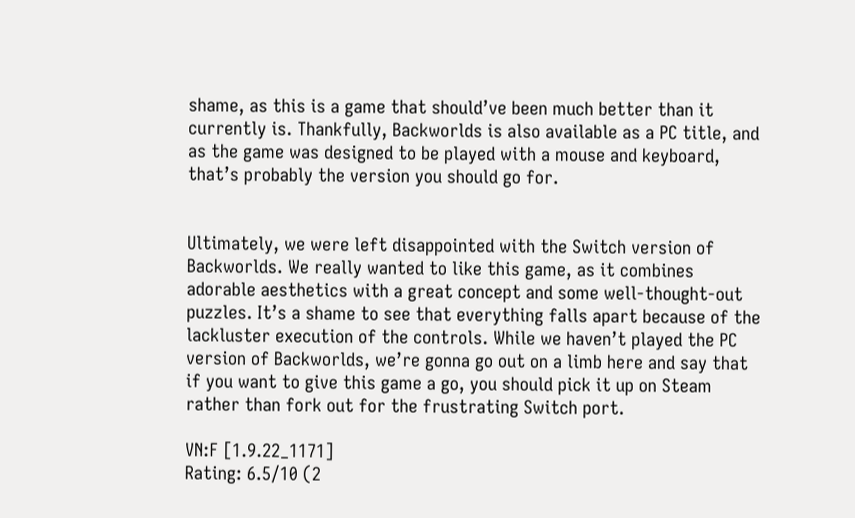shame, as this is a game that should’ve been much better than it currently is. Thankfully, Backworlds is also available as a PC title, and as the game was designed to be played with a mouse and keyboard, that’s probably the version you should go for.


Ultimately, we were left disappointed with the Switch version of Backworlds. We really wanted to like this game, as it combines adorable aesthetics with a great concept and some well-thought-out puzzles. It’s a shame to see that everything falls apart because of the lackluster execution of the controls. While we haven’t played the PC version of Backworlds, we’re gonna go out on a limb here and say that if you want to give this game a go, you should pick it up on Steam rather than fork out for the frustrating Switch port.

VN:F [1.9.22_1171]
Rating: 6.5/10 (2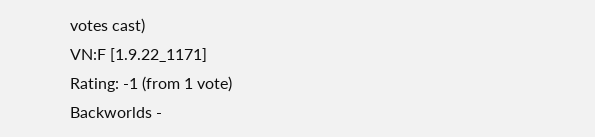votes cast)
VN:F [1.9.22_1171]
Rating: -1 (from 1 vote)
Backworlds -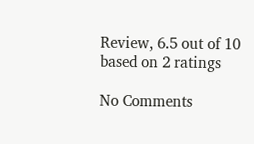Review, 6.5 out of 10 based on 2 ratings

No Comments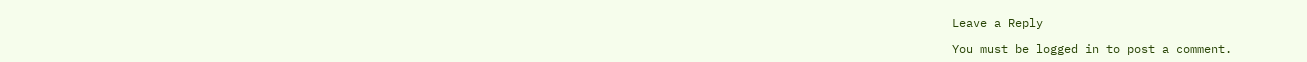Leave a Reply

You must be logged in to post a comment.